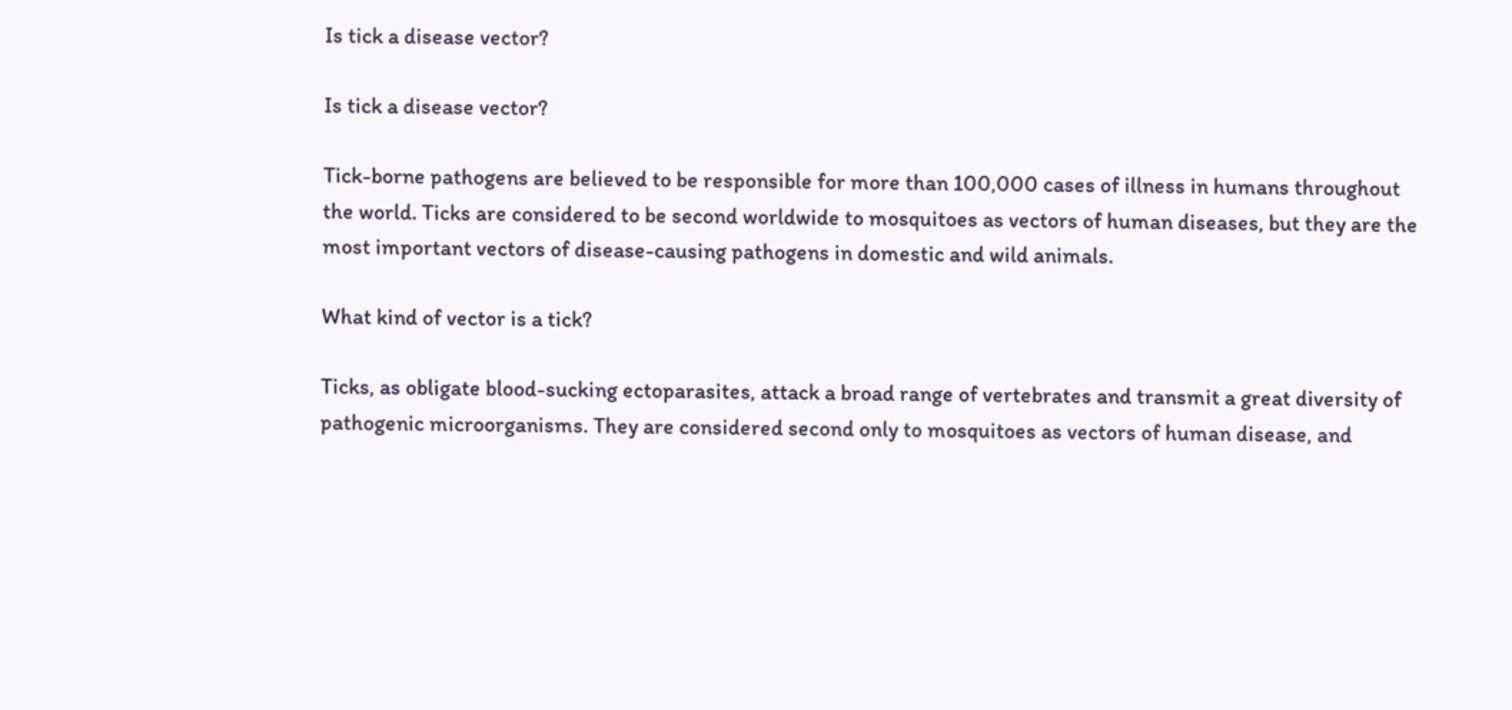Is tick a disease vector?

Is tick a disease vector?

Tick-borne pathogens are believed to be responsible for more than 100,000 cases of illness in humans throughout the world. Ticks are considered to be second worldwide to mosquitoes as vectors of human diseases, but they are the most important vectors of disease-causing pathogens in domestic and wild animals.

What kind of vector is a tick?

Ticks, as obligate blood-sucking ectoparasites, attack a broad range of vertebrates and transmit a great diversity of pathogenic microorganisms. They are considered second only to mosquitoes as vectors of human disease, and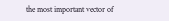the most important vector of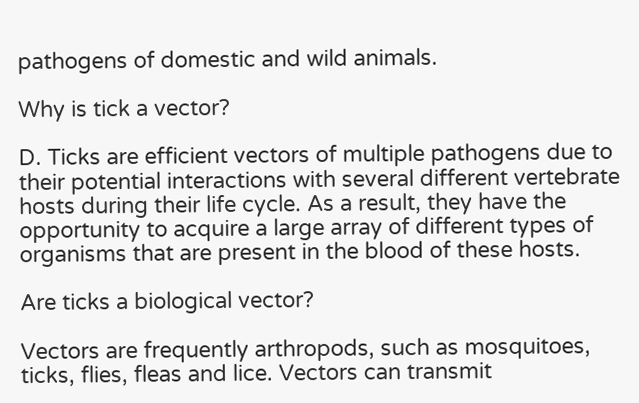pathogens of domestic and wild animals.

Why is tick a vector?

D. Ticks are efficient vectors of multiple pathogens due to their potential interactions with several different vertebrate hosts during their life cycle. As a result, they have the opportunity to acquire a large array of different types of organisms that are present in the blood of these hosts.

Are ticks a biological vector?

Vectors are frequently arthropods, such as mosquitoes, ticks, flies, fleas and lice. Vectors can transmit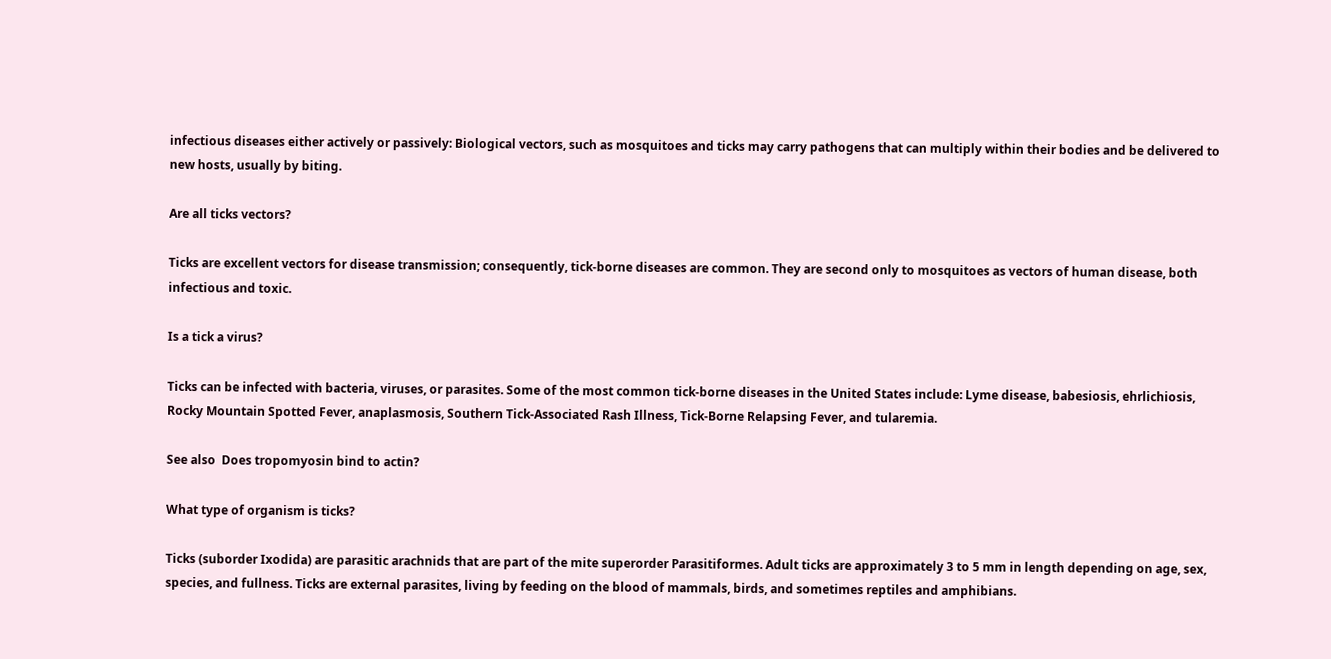infectious diseases either actively or passively: Biological vectors, such as mosquitoes and ticks may carry pathogens that can multiply within their bodies and be delivered to new hosts, usually by biting.

Are all ticks vectors?

Ticks are excellent vectors for disease transmission; consequently, tick-borne diseases are common. They are second only to mosquitoes as vectors of human disease, both infectious and toxic.

Is a tick a virus?

Ticks can be infected with bacteria, viruses, or parasites. Some of the most common tick-borne diseases in the United States include: Lyme disease, babesiosis, ehrlichiosis, Rocky Mountain Spotted Fever, anaplasmosis, Southern Tick-Associated Rash Illness, Tick-Borne Relapsing Fever, and tularemia.

See also  Does tropomyosin bind to actin?

What type of organism is ticks?

Ticks (suborder Ixodida) are parasitic arachnids that are part of the mite superorder Parasitiformes. Adult ticks are approximately 3 to 5 mm in length depending on age, sex, species, and fullness. Ticks are external parasites, living by feeding on the blood of mammals, birds, and sometimes reptiles and amphibians.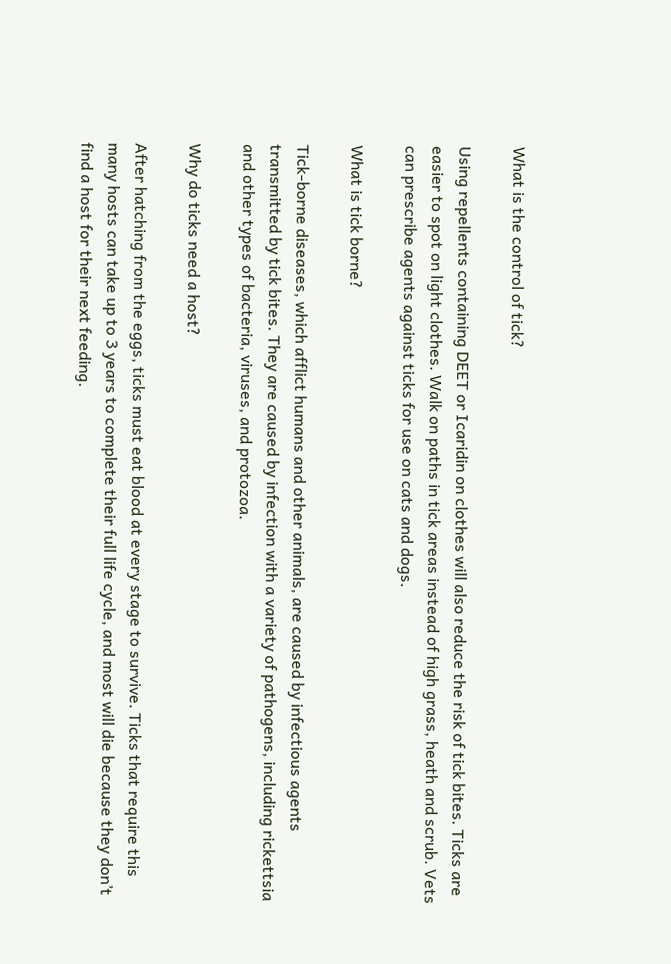What is the control of tick?

Using repellents containing DEET or Icaridin on clothes will also reduce the risk of tick bites. Ticks are easier to spot on light clothes. Walk on paths in tick areas instead of high grass, heath and scrub. Vets can prescribe agents against ticks for use on cats and dogs.

What is tick borne?

Tick-borne diseases, which afflict humans and other animals, are caused by infectious agents transmitted by tick bites. They are caused by infection with a variety of pathogens, including rickettsia and other types of bacteria, viruses, and protozoa.

Why do ticks need a host?

After hatching from the eggs, ticks must eat blood at every stage to survive. Ticks that require this many hosts can take up to 3 years to complete their full life cycle, and most will die because they don’t find a host for their next feeding.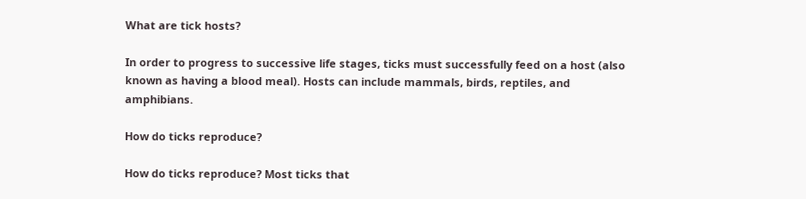What are tick hosts?

In order to progress to successive life stages, ticks must successfully feed on a host (also known as having a blood meal). Hosts can include mammals, birds, reptiles, and amphibians.

How do ticks reproduce?

How do ticks reproduce? Most ticks that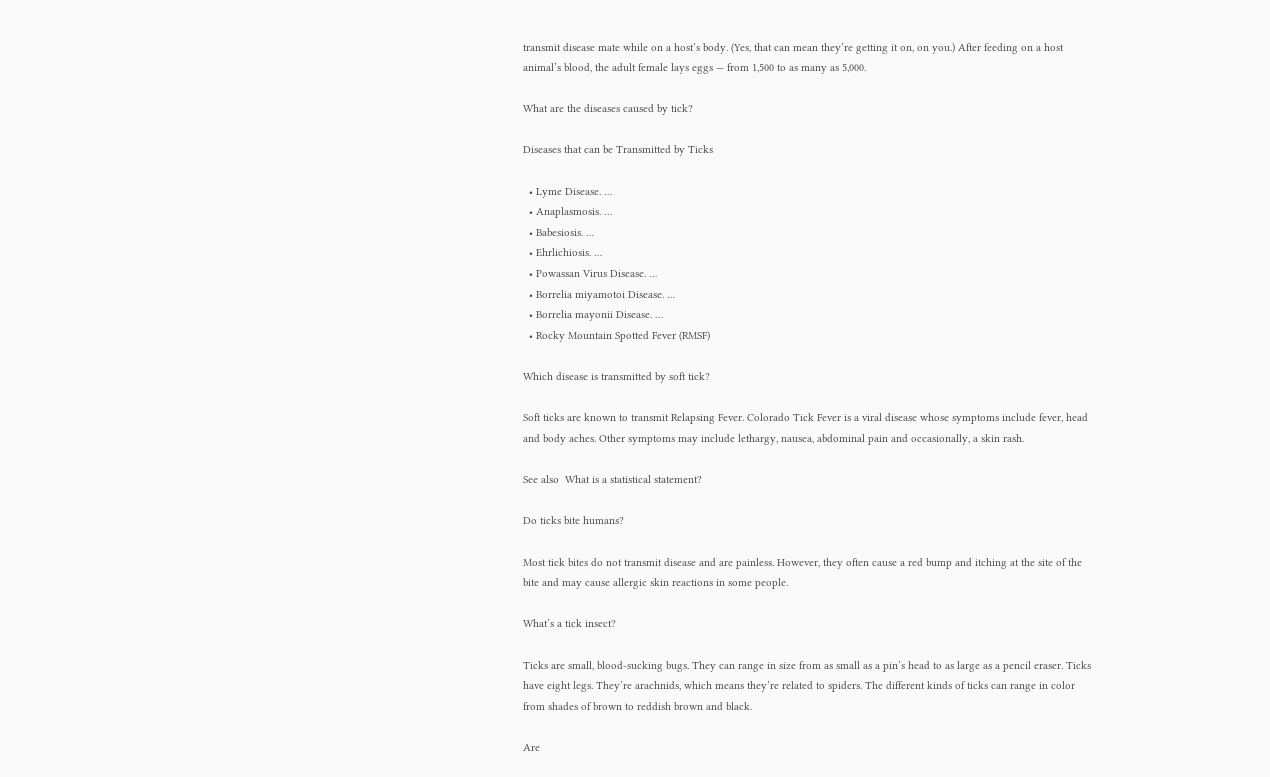transmit disease mate while on a host’s body. (Yes, that can mean they’re getting it on, on you.) After feeding on a host animal’s blood, the adult female lays eggs — from 1,500 to as many as 5,000.

What are the diseases caused by tick?

Diseases that can be Transmitted by Ticks

  • Lyme Disease. …
  • Anaplasmosis. …
  • Babesiosis. …
  • Ehrlichiosis. …
  • Powassan Virus Disease. …
  • Borrelia miyamotoi Disease. …
  • Borrelia mayonii Disease. …
  • Rocky Mountain Spotted Fever (RMSF)

Which disease is transmitted by soft tick?

Soft ticks are known to transmit Relapsing Fever. Colorado Tick Fever is a viral disease whose symptoms include fever, head and body aches. Other symptoms may include lethargy, nausea, abdominal pain and occasionally, a skin rash.

See also  What is a statistical statement?

Do ticks bite humans?

Most tick bites do not transmit disease and are painless. However, they often cause a red bump and itching at the site of the bite and may cause allergic skin reactions in some people.

What’s a tick insect?

Ticks are small, blood-sucking bugs. They can range in size from as small as a pin’s head to as large as a pencil eraser. Ticks have eight legs. They’re arachnids, which means they’re related to spiders. The different kinds of ticks can range in color from shades of brown to reddish brown and black.

Are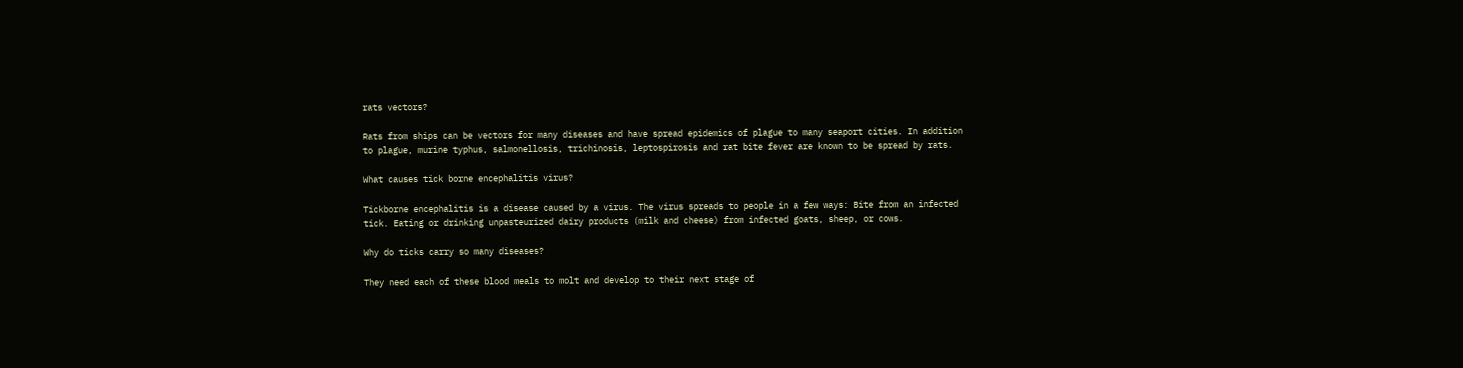rats vectors?

Rats from ships can be vectors for many diseases and have spread epidemics of plague to many seaport cities. In addition to plague, murine typhus, salmonellosis, trichinosis, leptospirosis and rat bite fever are known to be spread by rats.

What causes tick borne encephalitis virus?

Tickborne encephalitis is a disease caused by a virus. The virus spreads to people in a few ways: Bite from an infected tick. Eating or drinking unpasteurized dairy products (milk and cheese) from infected goats, sheep, or cows.

Why do ticks carry so many diseases?

They need each of these blood meals to molt and develop to their next stage of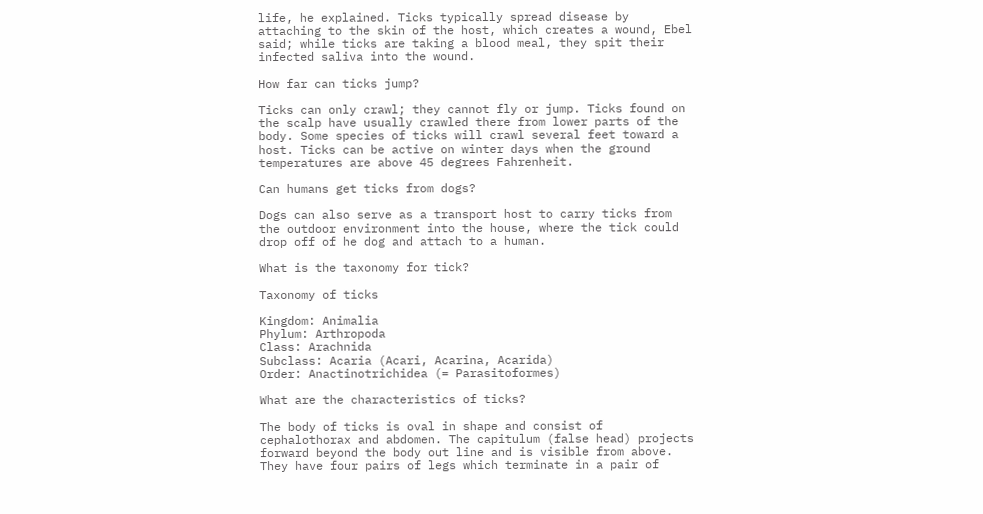life, he explained. Ticks typically spread disease by attaching to the skin of the host, which creates a wound, Ebel said; while ticks are taking a blood meal, they spit their infected saliva into the wound.

How far can ticks jump?

Ticks can only crawl; they cannot fly or jump. Ticks found on the scalp have usually crawled there from lower parts of the body. Some species of ticks will crawl several feet toward a host. Ticks can be active on winter days when the ground temperatures are above 45 degrees Fahrenheit.

Can humans get ticks from dogs?

Dogs can also serve as a transport host to carry ticks from the outdoor environment into the house, where the tick could drop off of he dog and attach to a human.

What is the taxonomy for tick?

Taxonomy of ticks

Kingdom: Animalia
Phylum: Arthropoda
Class: Arachnida
Subclass: Acaria (Acari, Acarina, Acarida)
Order: Anactinotrichidea (= Parasitoformes)

What are the characteristics of ticks?

The body of ticks is oval in shape and consist of cephalothorax and abdomen. The capitulum (false head) projects forward beyond the body out line and is visible from above. They have four pairs of legs which terminate in a pair of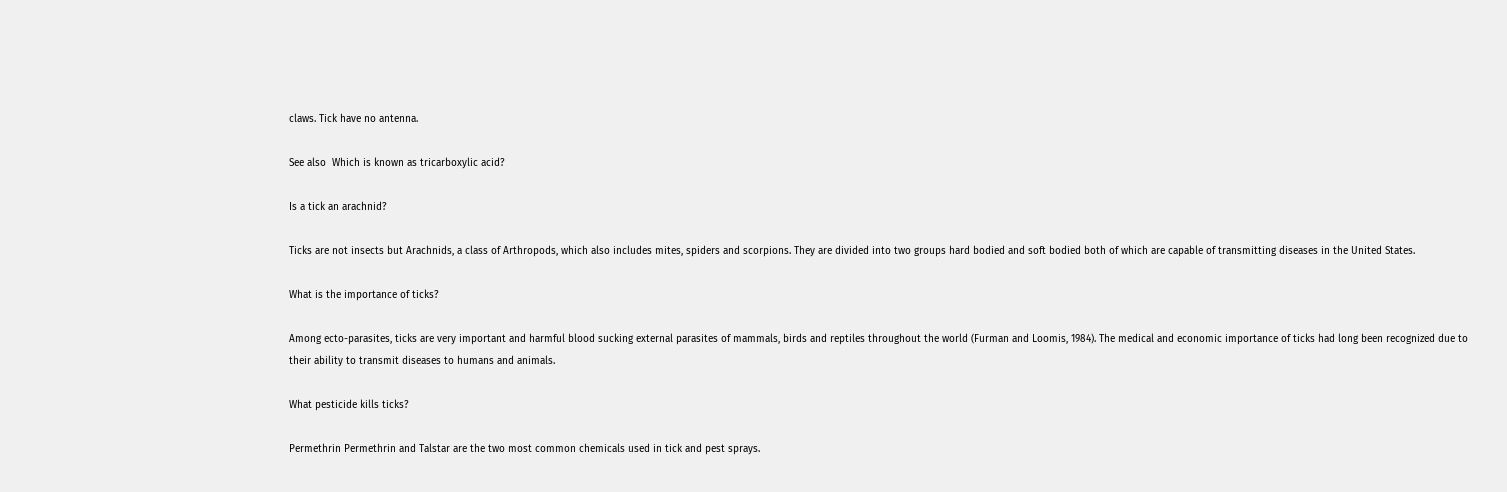claws. Tick have no antenna.

See also  Which is known as tricarboxylic acid?

Is a tick an arachnid?

Ticks are not insects but Arachnids, a class of Arthropods, which also includes mites, spiders and scorpions. They are divided into two groups hard bodied and soft bodied both of which are capable of transmitting diseases in the United States.

What is the importance of ticks?

Among ecto-parasites, ticks are very important and harmful blood sucking external parasites of mammals, birds and reptiles throughout the world (Furman and Loomis, 1984). The medical and economic importance of ticks had long been recognized due to their ability to transmit diseases to humans and animals.

What pesticide kills ticks?

Permethrin Permethrin and Talstar are the two most common chemicals used in tick and pest sprays.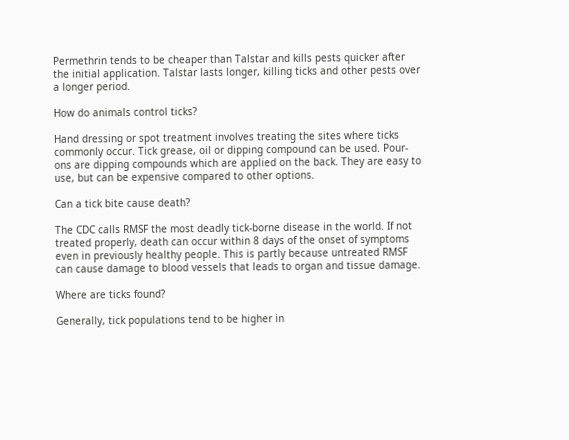Permethrin tends to be cheaper than Talstar and kills pests quicker after the initial application. Talstar lasts longer, killing ticks and other pests over a longer period.

How do animals control ticks?

Hand dressing or spot treatment involves treating the sites where ticks commonly occur. Tick grease, oil or dipping compound can be used. Pour-ons are dipping compounds which are applied on the back. They are easy to use, but can be expensive compared to other options.

Can a tick bite cause death?

The CDC calls RMSF the most deadly tick-borne disease in the world. If not treated properly, death can occur within 8 days of the onset of symptoms even in previously healthy people. This is partly because untreated RMSF can cause damage to blood vessels that leads to organ and tissue damage.

Where are ticks found?

Generally, tick populations tend to be higher in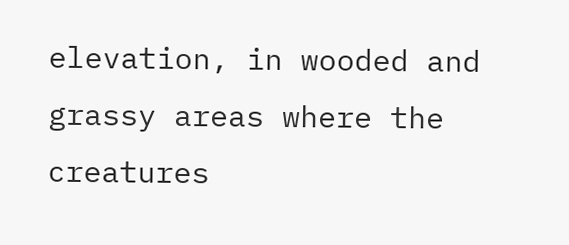elevation, in wooded and grassy areas where the creatures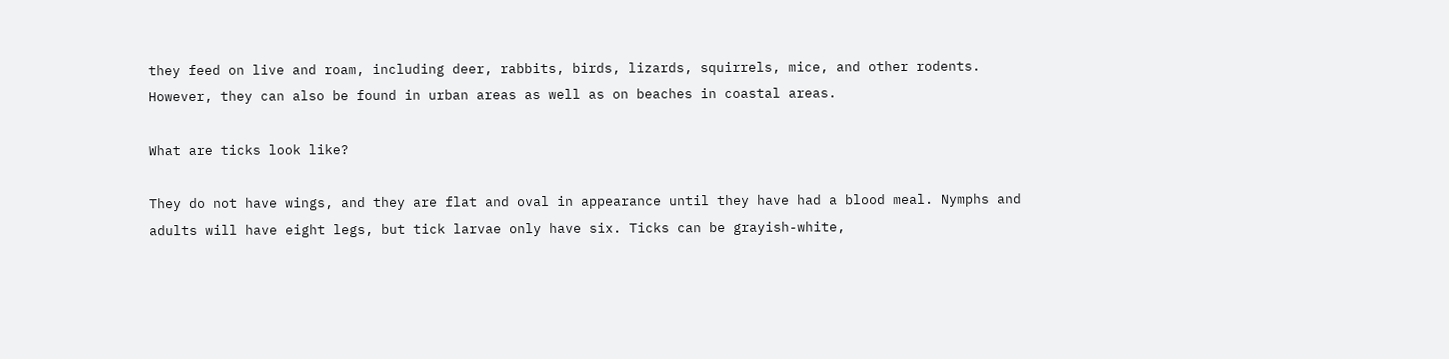they feed on live and roam, including deer, rabbits, birds, lizards, squirrels, mice, and other rodents. However, they can also be found in urban areas as well as on beaches in coastal areas.

What are ticks look like?

They do not have wings, and they are flat and oval in appearance until they have had a blood meal. Nymphs and adults will have eight legs, but tick larvae only have six. Ticks can be grayish-white,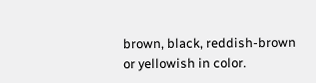brown, black, reddish-brown or yellowish in color.